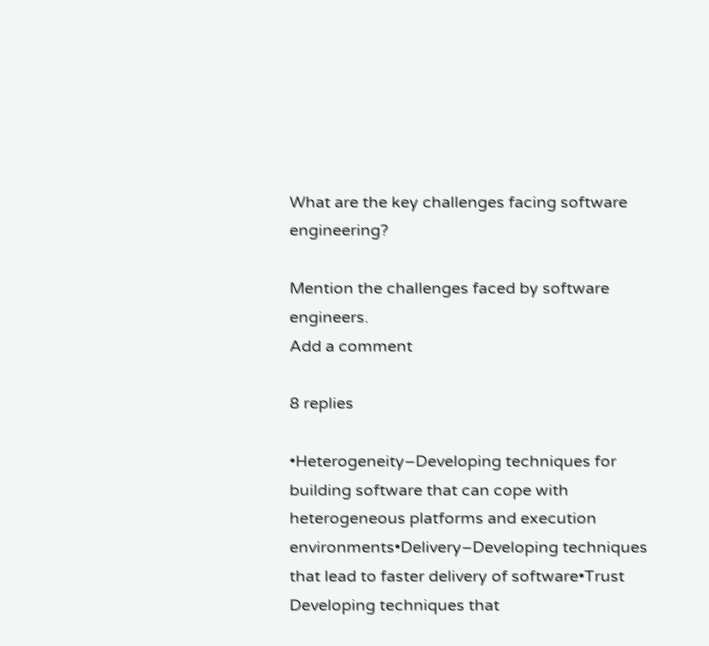What are the key challenges facing software engineering?

Mention the challenges faced by software engineers.
Add a comment

8 replies

•Heterogeneity–Developing techniques for building software that can cope with heterogeneous platforms and execution environments•Delivery–Developing techniques that lead to faster delivery of software•Trust Developing techniques that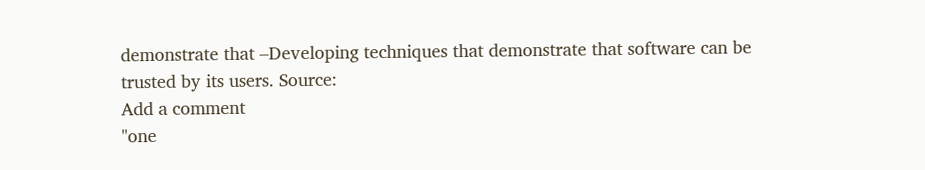demonstrate that –Developing techniques that demonstrate that software can be trusted by its users. Source:
Add a comment
"one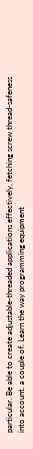particular. Be able to create adjustable-threaded applications effectively, fetching screw thread-safeness into account. a couple of. Learn the way programming equipment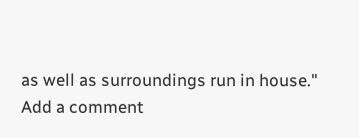as well as surroundings run in house."
Add a comment